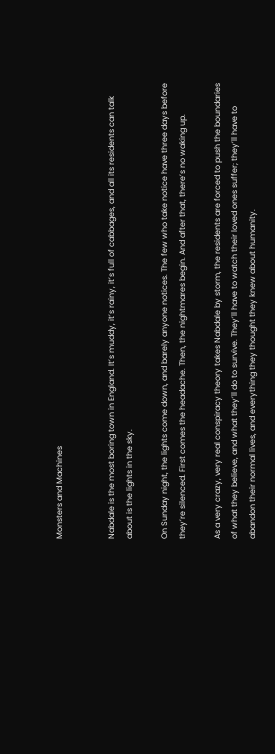Monsters and Machines


Nabdale is the most boring town in England. It’s muddy, it’s rainy, it’s full of cabbages, and all its residents can talk about is the lights in the sky.

On Sunday night, the lights come down, and barely anyone notices. The few who take notice have three days before they’re silenced. First comes the headache. Then, the nightmares begin. And after that, there’s no waking up.

As a very crazy, very real conspiracy theory takes Nabdale by storm, the residents are forced to push the boundaries of what they believe, and what they’ll do to survive. They’ll have to watch their loved ones suffer; they’ll have to abandon their normal lives, and everything they thought they knew about humanity.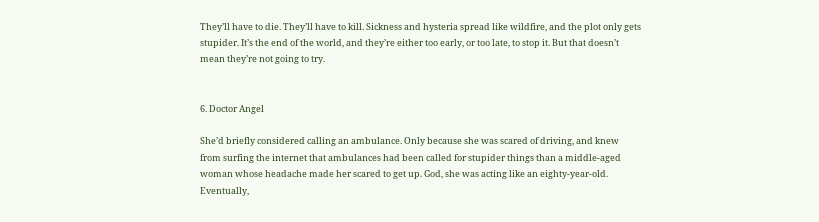They’ll have to die. They’ll have to kill. Sickness and hysteria spread like wildfire, and the plot only gets stupider. It’s the end of the world, and they’re either too early, or too late, to stop it. But that doesn’t mean they’re not going to try.


6. Doctor Angel

She’d briefly considered calling an ambulance. Only because she was scared of driving, and knew from surfing the internet that ambulances had been called for stupider things than a middle-aged woman whose headache made her scared to get up. God, she was acting like an eighty-year-old. Eventually,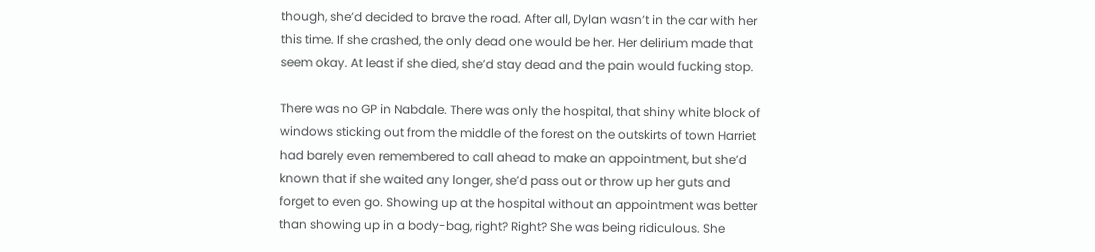though, she’d decided to brave the road. After all, Dylan wasn’t in the car with her this time. If she crashed, the only dead one would be her. Her delirium made that seem okay. At least if she died, she’d stay dead and the pain would fucking stop.

There was no GP in Nabdale. There was only the hospital, that shiny white block of windows sticking out from the middle of the forest on the outskirts of town Harriet had barely even remembered to call ahead to make an appointment, but she’d known that if she waited any longer, she’d pass out or throw up her guts and forget to even go. Showing up at the hospital without an appointment was better than showing up in a body-bag, right? Right? She was being ridiculous. She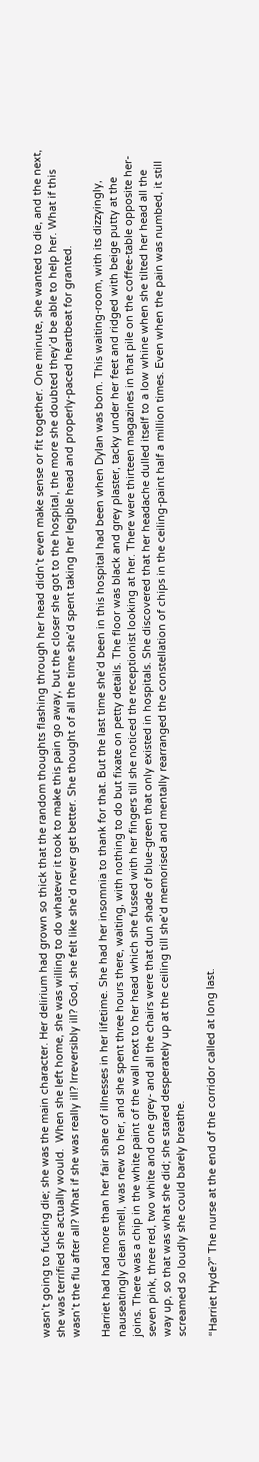wasn’t going to fucking die; she was the main character. Her delirium had grown so thick that the random thoughts flashing through her head didn’t even make sense or fit together. One minute, she wanted to die, and the next, she was terrified she actually would.  When she left home, she was willing to do whatever it took to make this pain go away, but the closer she got to the hospital, the more she doubted they’d be able to help her. What if this wasn’t the flu after all? What if she was really ill? Irreversibly ill? God, she felt like she’d never get better. She thought of all the time she’d spent taking her legible head and properly-paced heartbeat for granted.

Harriet had had more than her fair share of illnesses in her lifetime. She had her insomnia to thank for that. But the last time she’d been in this hospital had been when Dylan was born. This waiting-room, with its dizzyingly, nauseatingly clean smell, was new to her, and she spent three hours there, waiting, with nothing to do but fixate on petty details. The floor was black and grey plaster, tacky under her feet and ridged with beige putty at the joins. There was a chip in the white paint of the wall next to her head which she fussed with her fingers till she noticed the receptionist looking at her. There were thirteen magazines in that pile on the coffee-table opposite her- seven pink, three red, two white and one grey- and all the chairs were that dun shade of blue-green that only existed in hospitals. She discovered that her headache dulled itself to a low whine when she tilted her head all the way up, so that was what she did; she stared desperately up at the ceiling till she’d memorised and mentally rearranged the constellation of chips in the ceiling-paint half a million times. Even when the pain was numbed, it still screamed so loudly she could barely breathe.

“Harriet Hyde?” The nurse at the end of the corridor called at long last.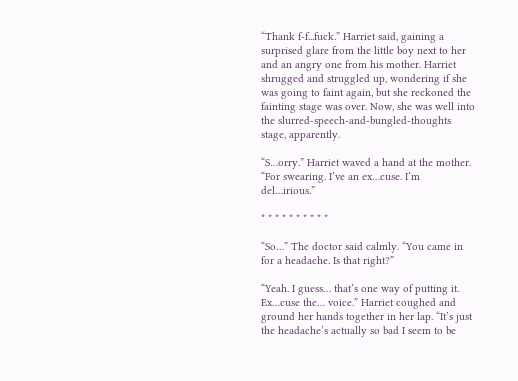“Thank f-f...fuck.” Harriet said, gaining a surprised glare from the little boy next to her and an angry one from his mother. Harriet shrugged and struggled up, wondering if she was going to faint again, but she reckoned the fainting stage was over. Now, she was well into the slurred-speech-and-bungled-thoughts stage, apparently.

“S…orry.” Harriet waved a hand at the mother. “For swearing. I’ve an ex…cuse. I’m del…irious.”

* * * * * * * * * *

“So…” The doctor said calmly. “You came in for a headache. Is that right?”

“Yeah. I guess… that’s one way of putting it. Ex…cuse the… voice.” Harriet coughed and ground her hands together in her lap. “It’s just the headache’s actually so bad I seem to be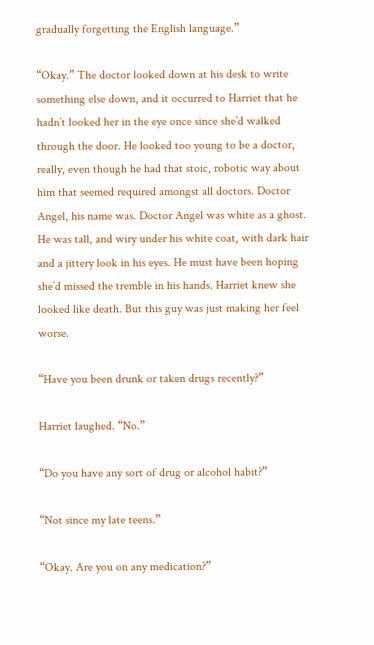gradually forgetting the English language.”

“Okay.” The doctor looked down at his desk to write something else down, and it occurred to Harriet that he hadn’t looked her in the eye once since she’d walked through the door. He looked too young to be a doctor, really, even though he had that stoic, robotic way about him that seemed required amongst all doctors. Doctor Angel, his name was. Doctor Angel was white as a ghost. He was tall, and wiry under his white coat, with dark hair and a jittery look in his eyes. He must have been hoping she’d missed the tremble in his hands. Harriet knew she looked like death. But this guy was just making her feel worse.

“Have you been drunk or taken drugs recently?”

Harriet laughed. “No.”

“Do you have any sort of drug or alcohol habit?”

“Not since my late teens.”

“Okay. Are you on any medication?”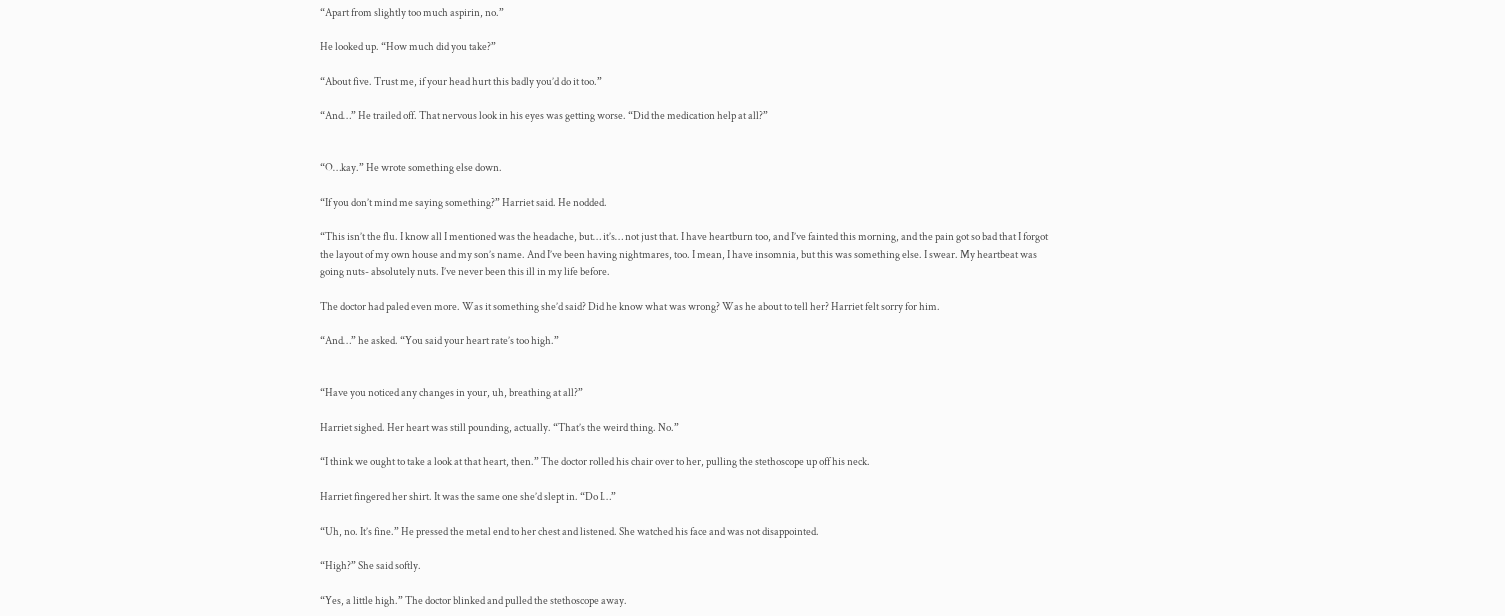“Apart from slightly too much aspirin, no.”

He looked up. “How much did you take?”

“About five. Trust me, if your head hurt this badly you’d do it too.”

“And…” He trailed off. That nervous look in his eyes was getting worse. “Did the medication help at all?”


“O…kay.” He wrote something else down.

“If you don’t mind me saying something?” Harriet said. He nodded.

“This isn’t the flu. I know all I mentioned was the headache, but… it’s… not just that. I have heartburn too, and I’ve fainted this morning, and the pain got so bad that I forgot the layout of my own house and my son’s name. And I’ve been having nightmares, too. I mean, I have insomnia, but this was something else. I swear. My heartbeat was going nuts- absolutely nuts. I’ve never been this ill in my life before.

The doctor had paled even more. Was it something she’d said? Did he know what was wrong? Was he about to tell her? Harriet felt sorry for him.

“And…” he asked. “You said your heart rate’s too high.”


“Have you noticed any changes in your, uh, breathing at all?”

Harriet sighed. Her heart was still pounding, actually. “That’s the weird thing. No.”

“I think we ought to take a look at that heart, then.” The doctor rolled his chair over to her, pulling the stethoscope up off his neck.

Harriet fingered her shirt. It was the same one she’d slept in. “Do I…”

“Uh, no. It’s fine.” He pressed the metal end to her chest and listened. She watched his face and was not disappointed.

“High?” She said softly.

“Yes, a little high.” The doctor blinked and pulled the stethoscope away.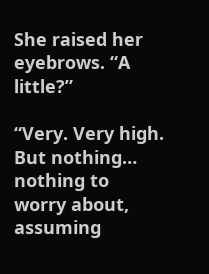She raised her eyebrows. “A little?”

“Very. Very high. But nothing… nothing to worry about, assuming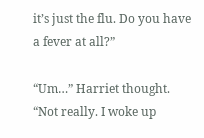it’s just the flu. Do you have a fever at all?”

“Um…” Harriet thought. “Not really. I woke up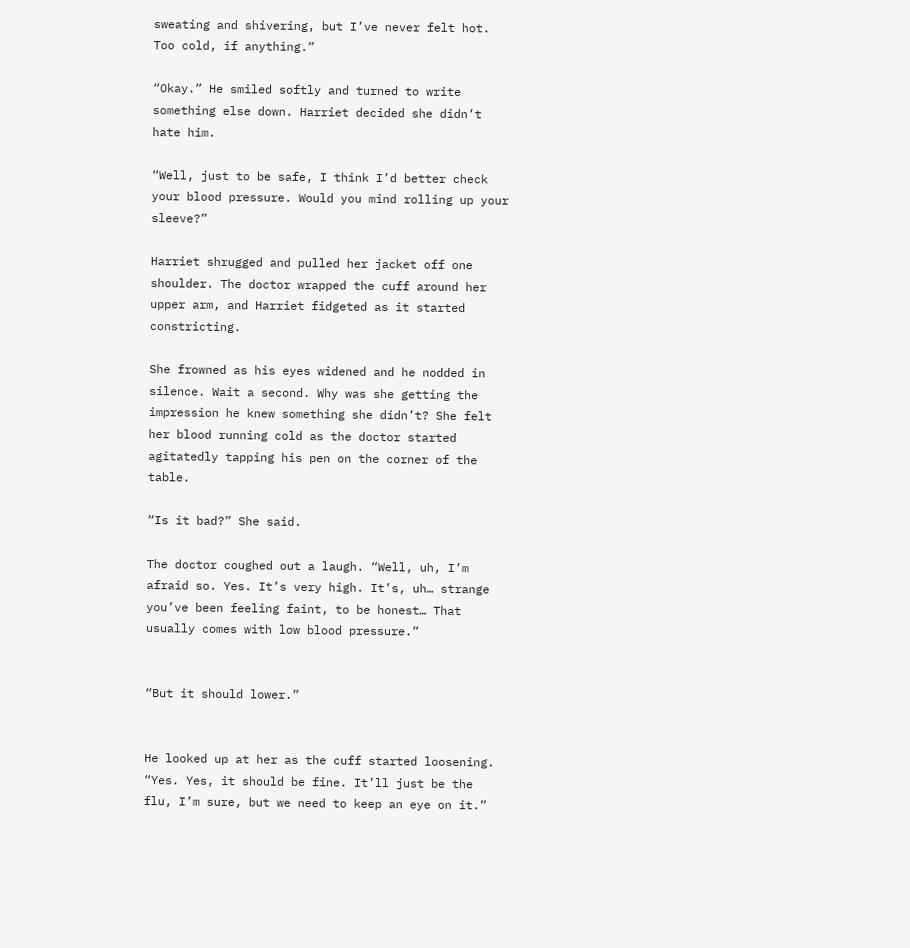sweating and shivering, but I’ve never felt hot. Too cold, if anything.”

“Okay.” He smiled softly and turned to write something else down. Harriet decided she didn’t hate him.

“Well, just to be safe, I think I’d better check your blood pressure. Would you mind rolling up your sleeve?”

Harriet shrugged and pulled her jacket off one shoulder. The doctor wrapped the cuff around her upper arm, and Harriet fidgeted as it started constricting.

She frowned as his eyes widened and he nodded in silence. Wait a second. Why was she getting the impression he knew something she didn’t? She felt her blood running cold as the doctor started agitatedly tapping his pen on the corner of the table.

“Is it bad?” She said.

The doctor coughed out a laugh. “Well, uh, I’m afraid so. Yes. It’s very high. It’s, uh… strange you’ve been feeling faint, to be honest… That usually comes with low blood pressure.”


“But it should lower.”


He looked up at her as the cuff started loosening. “Yes. Yes, it should be fine. It’ll just be the flu, I’m sure, but we need to keep an eye on it.”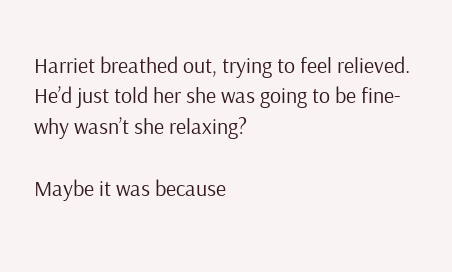Harriet breathed out, trying to feel relieved. He’d just told her she was going to be fine- why wasn’t she relaxing?

Maybe it was because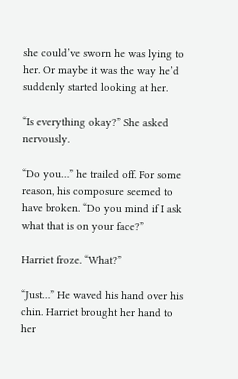she could’ve sworn he was lying to her. Or maybe it was the way he’d suddenly started looking at her.

“Is everything okay?” She asked nervously.

“Do you…” he trailed off. For some reason, his composure seemed to have broken. “Do you mind if I ask what that is on your face?”

Harriet froze. “What?”

“Just…” He waved his hand over his chin. Harriet brought her hand to her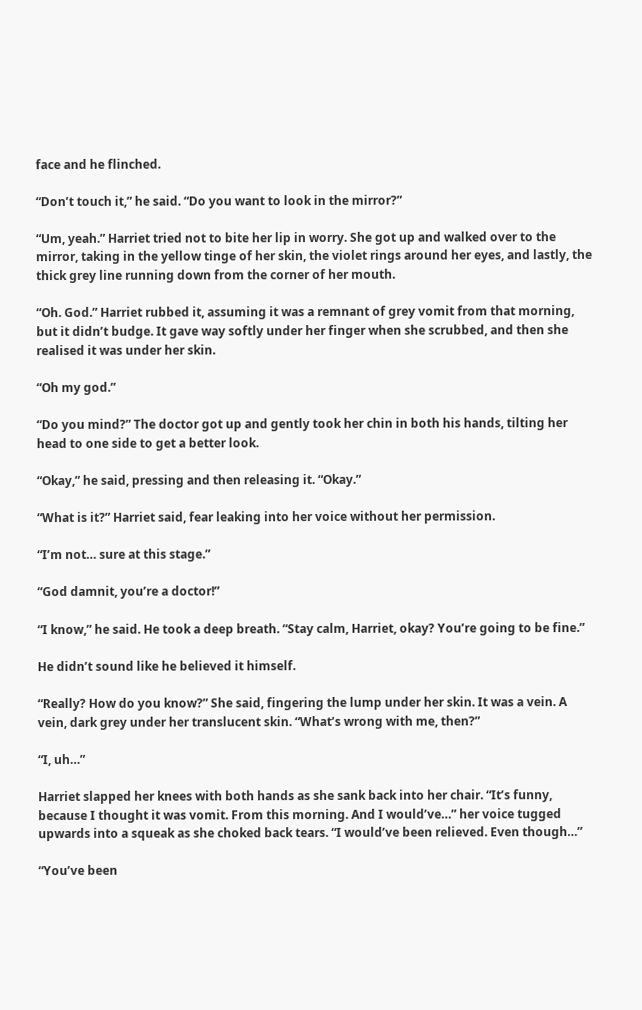face and he flinched.

“Don’t touch it,” he said. “Do you want to look in the mirror?”

“Um, yeah.” Harriet tried not to bite her lip in worry. She got up and walked over to the mirror, taking in the yellow tinge of her skin, the violet rings around her eyes, and lastly, the thick grey line running down from the corner of her mouth.

“Oh. God.” Harriet rubbed it, assuming it was a remnant of grey vomit from that morning, but it didn’t budge. It gave way softly under her finger when she scrubbed, and then she realised it was under her skin.

“Oh my god.”

“Do you mind?” The doctor got up and gently took her chin in both his hands, tilting her head to one side to get a better look.

“Okay,” he said, pressing and then releasing it. “Okay.”

“What is it?” Harriet said, fear leaking into her voice without her permission.

“I’m not… sure at this stage.”

“God damnit, you’re a doctor!”

“I know,” he said. He took a deep breath. “Stay calm, Harriet, okay? You’re going to be fine.”

He didn’t sound like he believed it himself.

“Really? How do you know?” She said, fingering the lump under her skin. It was a vein. A vein, dark grey under her translucent skin. “What’s wrong with me, then?”

“I, uh…”

Harriet slapped her knees with both hands as she sank back into her chair. “It’s funny, because I thought it was vomit. From this morning. And I would’ve…” her voice tugged upwards into a squeak as she choked back tears. “I would’ve been relieved. Even though…”

“You’ve been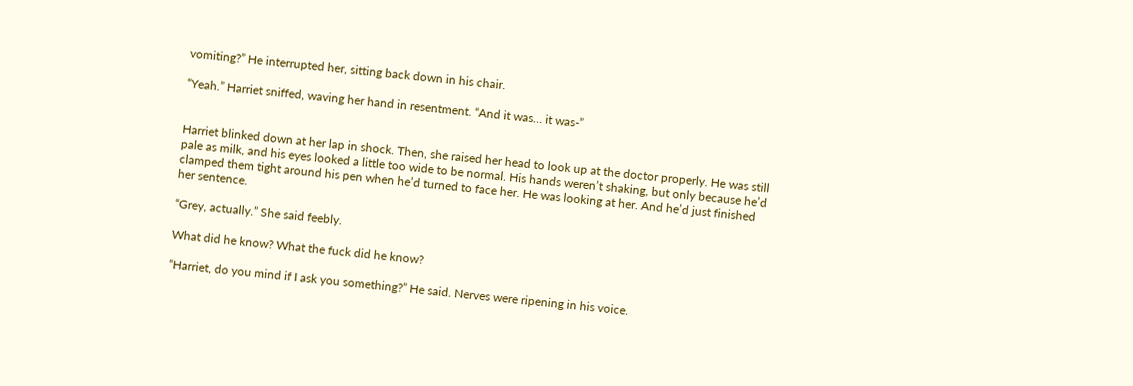vomiting?” He interrupted her, sitting back down in his chair.

“Yeah.” Harriet sniffed, waving her hand in resentment. “And it was… it was-”


Harriet blinked down at her lap in shock. Then, she raised her head to look up at the doctor properly. He was still pale as milk, and his eyes looked a little too wide to be normal. His hands weren’t shaking, but only because he’d clamped them tight around his pen when he’d turned to face her. He was looking at her. And he’d just finished her sentence.

“Grey, actually.” She said feebly.

What did he know? What the fuck did he know?

“Harriet, do you mind if I ask you something?” He said. Nerves were ripening in his voice.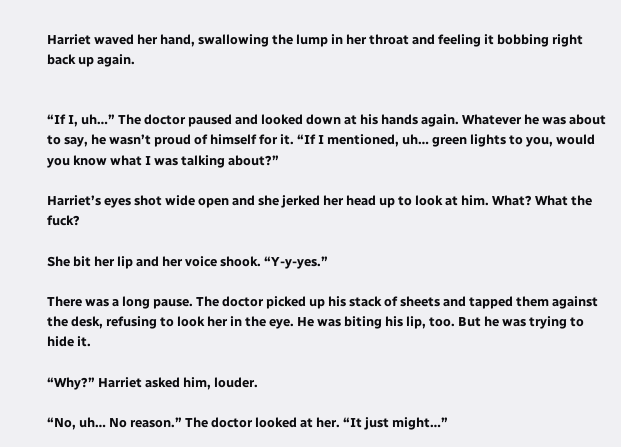Harriet waved her hand, swallowing the lump in her throat and feeling it bobbing right back up again.


“If I, uh…” The doctor paused and looked down at his hands again. Whatever he was about to say, he wasn’t proud of himself for it. “If I mentioned, uh… green lights to you, would you know what I was talking about?”

Harriet’s eyes shot wide open and she jerked her head up to look at him. What? What the fuck?

She bit her lip and her voice shook. “Y-y-yes.”

There was a long pause. The doctor picked up his stack of sheets and tapped them against the desk, refusing to look her in the eye. He was biting his lip, too. But he was trying to hide it.

“Why?” Harriet asked him, louder.

“No, uh… No reason.” The doctor looked at her. “It just might…”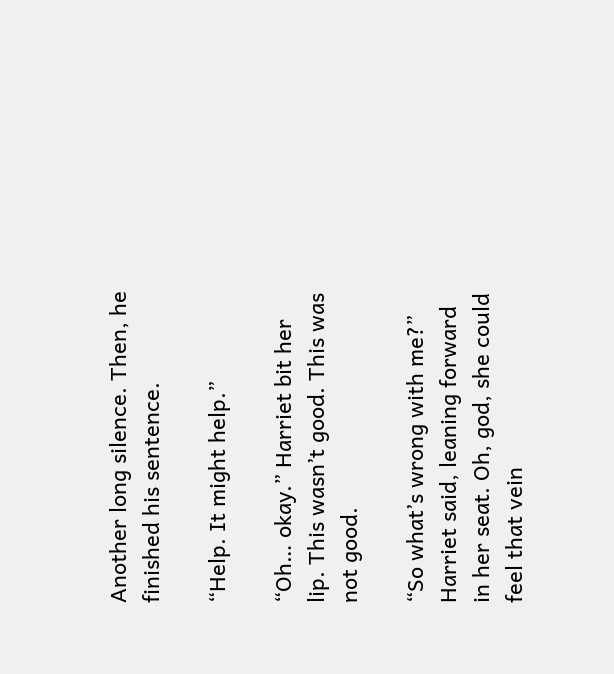Another long silence. Then, he finished his sentence.

“Help. It might help.”

“Oh… okay.” Harriet bit her lip. This wasn’t good. This was not good.

“So what’s wrong with me?” Harriet said, leaning forward in her seat. Oh, god, she could feel that vein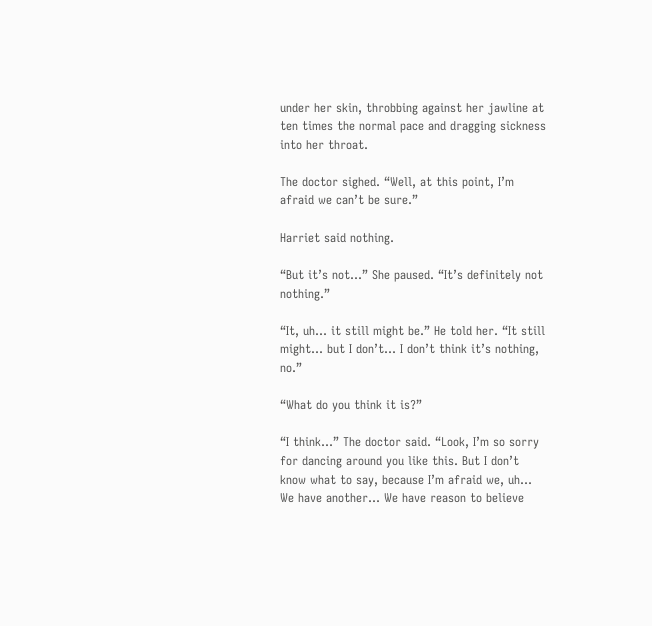under her skin, throbbing against her jawline at ten times the normal pace and dragging sickness into her throat.

The doctor sighed. “Well, at this point, I’m afraid we can’t be sure.”

Harriet said nothing.

“But it’s not…” She paused. “It’s definitely not nothing.”

“It, uh… it still might be.” He told her. “It still might… but I don’t… I don’t think it’s nothing, no.”

“What do you think it is?”

“I think…” The doctor said. “Look, I’m so sorry for dancing around you like this. But I don’t know what to say, because I’m afraid we, uh… We have another… We have reason to believe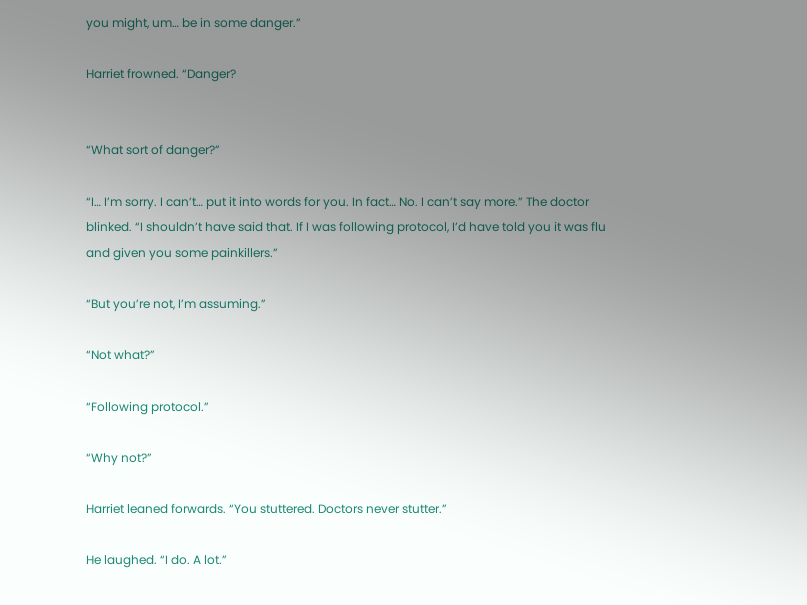you might, um… be in some danger.”

Harriet frowned. “Danger?


“What sort of danger?”

“I… I’m sorry. I can’t… put it into words for you. In fact… No. I can’t say more.” The doctor blinked. “I shouldn’t have said that. If I was following protocol, I’d have told you it was flu and given you some painkillers.”

“But you’re not, I’m assuming.”

“Not what?”

“Following protocol.”

“Why not?”

Harriet leaned forwards. “You stuttered. Doctors never stutter.”

He laughed. “I do. A lot.”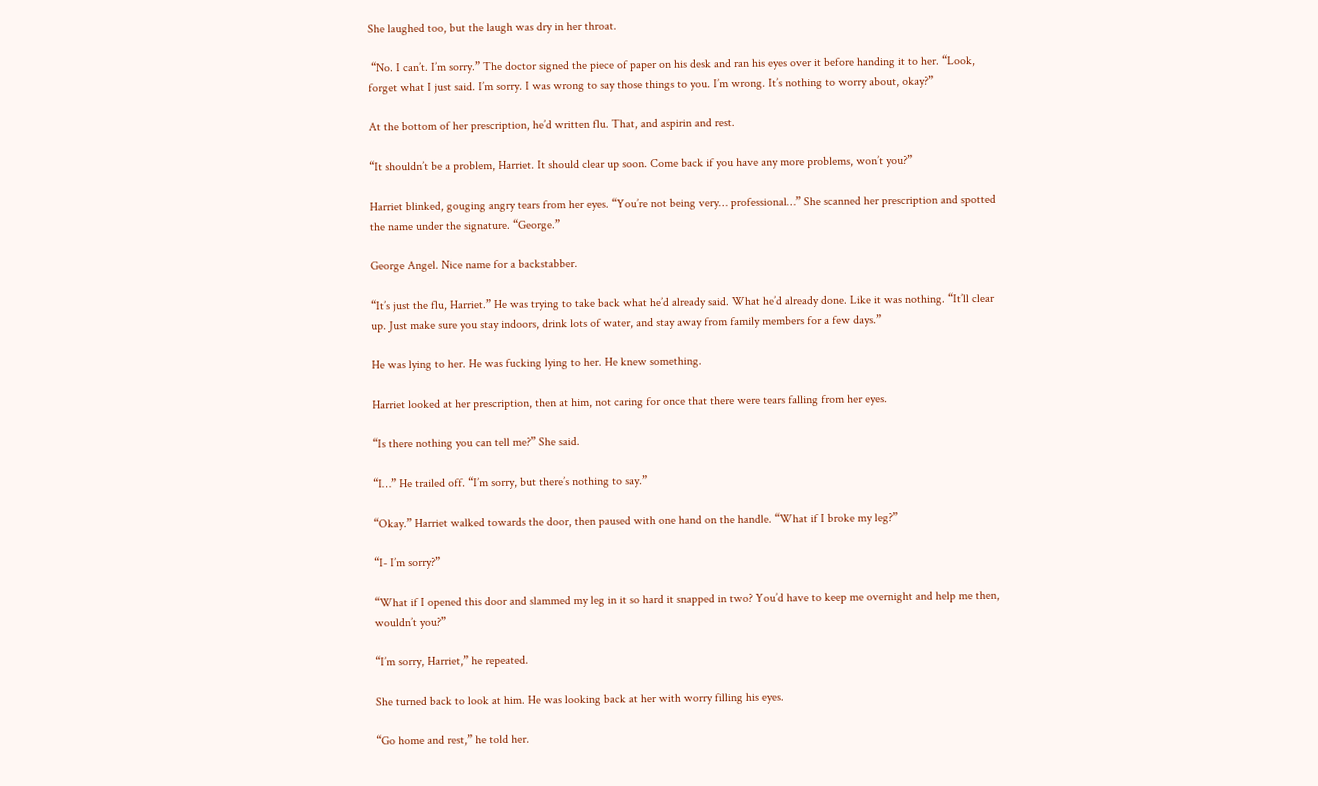She laughed too, but the laugh was dry in her throat.

 “No. I can’t. I’m sorry.” The doctor signed the piece of paper on his desk and ran his eyes over it before handing it to her. “Look, forget what I just said. I’m sorry. I was wrong to say those things to you. I’m wrong. It’s nothing to worry about, okay?”

At the bottom of her prescription, he’d written flu. That, and aspirin and rest.

“It shouldn’t be a problem, Harriet. It should clear up soon. Come back if you have any more problems, won’t you?”

Harriet blinked, gouging angry tears from her eyes. “You’re not being very… professional…” She scanned her prescription and spotted the name under the signature. “George.”

George Angel. Nice name for a backstabber.

“It’s just the flu, Harriet.” He was trying to take back what he’d already said. What he’d already done. Like it was nothing. “It’ll clear up. Just make sure you stay indoors, drink lots of water, and stay away from family members for a few days.”

He was lying to her. He was fucking lying to her. He knew something.

Harriet looked at her prescription, then at him, not caring for once that there were tears falling from her eyes.

“Is there nothing you can tell me?” She said.

“I…” He trailed off. “I’m sorry, but there’s nothing to say.”

“Okay.” Harriet walked towards the door, then paused with one hand on the handle. “What if I broke my leg?”

“I- I’m sorry?”

“What if I opened this door and slammed my leg in it so hard it snapped in two? You’d have to keep me overnight and help me then, wouldn’t you?”

“I’m sorry, Harriet,” he repeated.

She turned back to look at him. He was looking back at her with worry filling his eyes.

“Go home and rest,” he told her.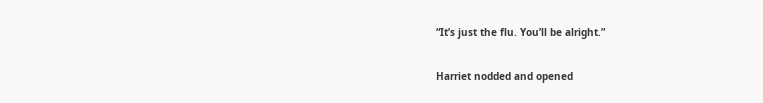“It’s just the flu. You’ll be alright.”

Harriet nodded and opened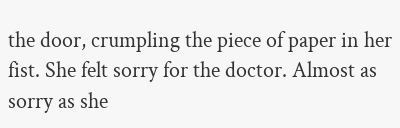the door, crumpling the piece of paper in her fist. She felt sorry for the doctor. Almost as sorry as she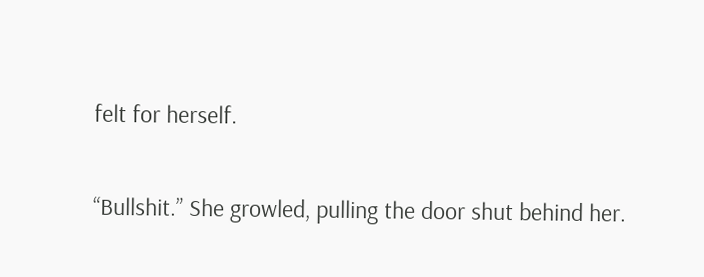felt for herself.

“Bullshit.” She growled, pulling the door shut behind her.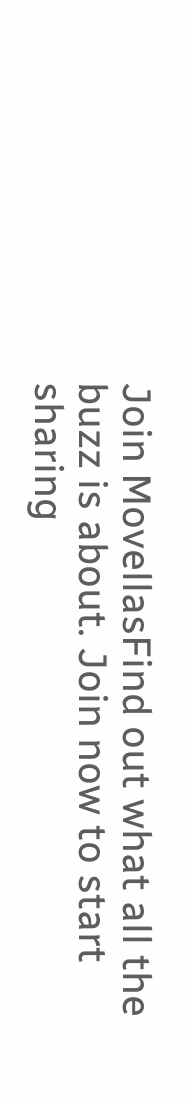Join MovellasFind out what all the buzz is about. Join now to start sharing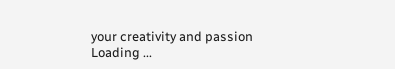your creativity and passion
Loading ...